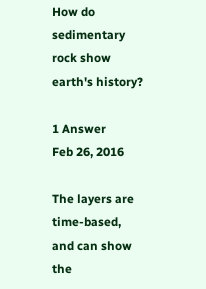How do sedimentary rock show earth's history?

1 Answer
Feb 26, 2016

The layers are time-based, and can show the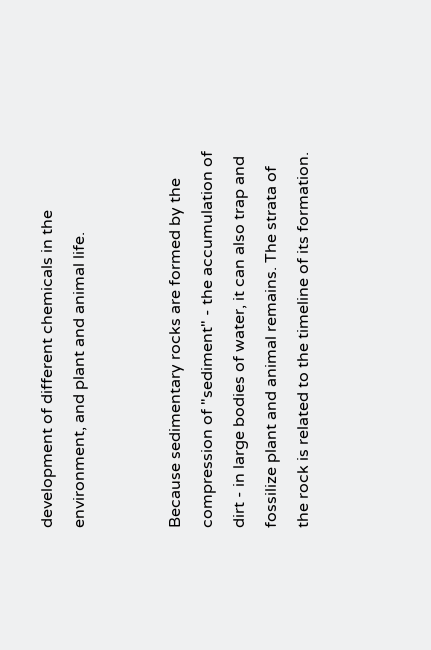development of different chemicals in the environment, and plant and animal life.


Because sedimentary rocks are formed by the compression of "sediment" - the accumulation of dirt - in large bodies of water, it can also trap and fossilize plant and animal remains. The strata of the rock is related to the timeline of its formation.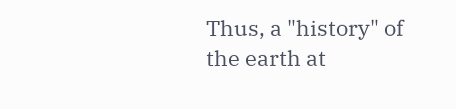Thus, a "history" of the earth at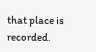that place is recorded.